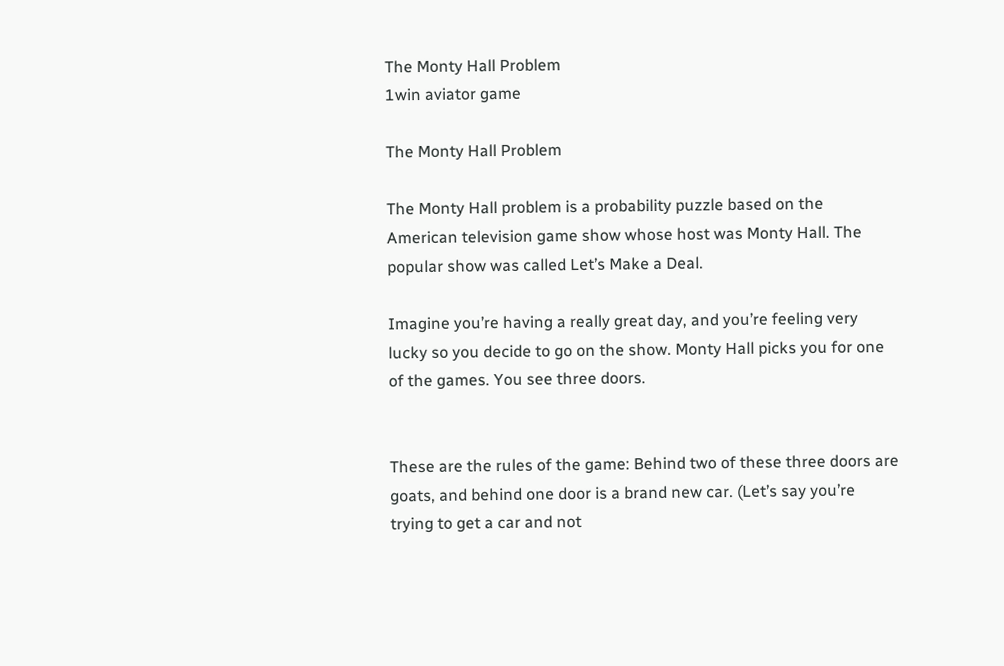The Monty Hall Problem
1win aviator game

The Monty Hall Problem

The Monty Hall problem is a probability puzzle based on the American television game show whose host was Monty Hall. The popular show was called Let’s Make a Deal.

Imagine you’re having a really great day, and you’re feeling very lucky so you decide to go on the show. Monty Hall picks you for one of the games. You see three doors.


These are the rules of the game: Behind two of these three doors are goats, and behind one door is a brand new car. (Let’s say you’re trying to get a car and not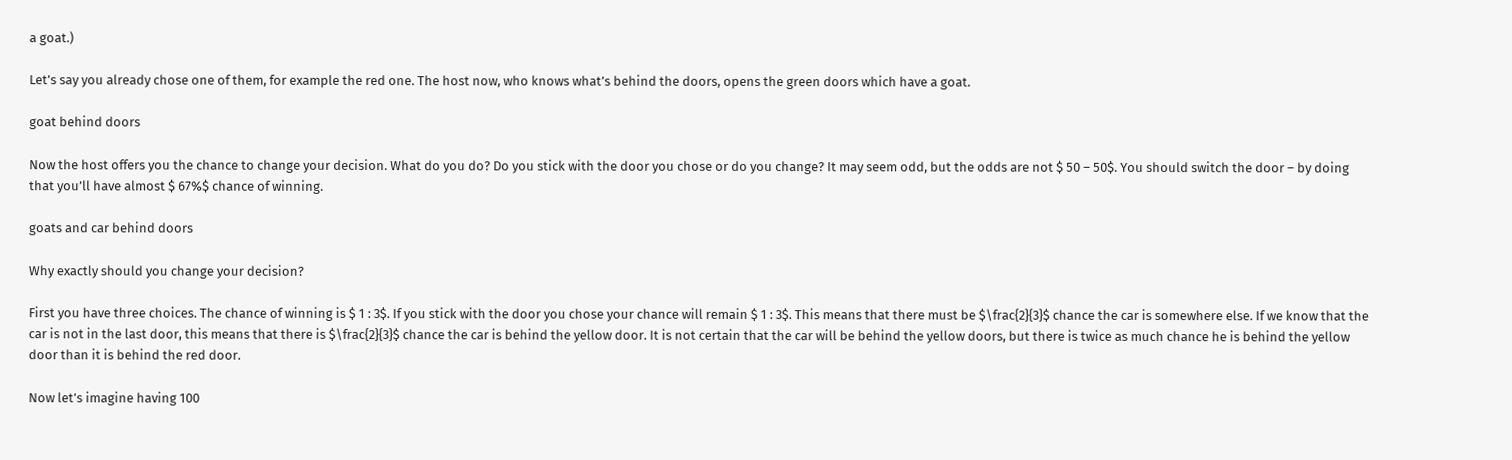a goat.)

Let’s say you already chose one of them, for example the red one. The host now, who knows what’s behind the doors, opens the green doors which have a goat.

goat behind doors

Now the host offers you the chance to change your decision. What do you do? Do you stick with the door you chose or do you change? It may seem odd, but the odds are not $ 50 – 50$. You should switch the door – by doing that you’ll have almost $ 67%$ chance of winning.

goats and car behind doors

Why exactly should you change your decision?

First you have three choices. The chance of winning is $ 1 : 3$. If you stick with the door you chose your chance will remain $ 1 : 3$. This means that there must be $\frac{2}{3}$ chance the car is somewhere else. If we know that the car is not in the last door, this means that there is $\frac{2}{3}$ chance the car is behind the yellow door. It is not certain that the car will be behind the yellow doors, but there is twice as much chance he is behind the yellow door than it is behind the red door.

Now let’s imagine having 100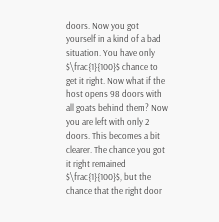doors. Now you got yourself in a kind of a bad situation. You have only $\frac{1}{100}$ chance to get it right. Now what if the host opens 98 doors with all goats behind them? Now you are left with only 2 doors. This becomes a bit clearer. The chance you got it right remained $\frac{1}{100}$, but the chance that the right door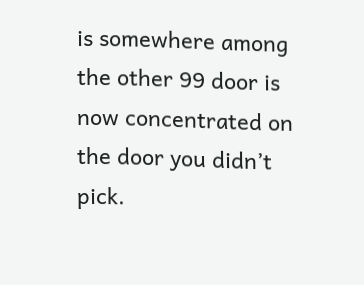is somewhere among the other 99 door is now concentrated on the door you didn’t pick.